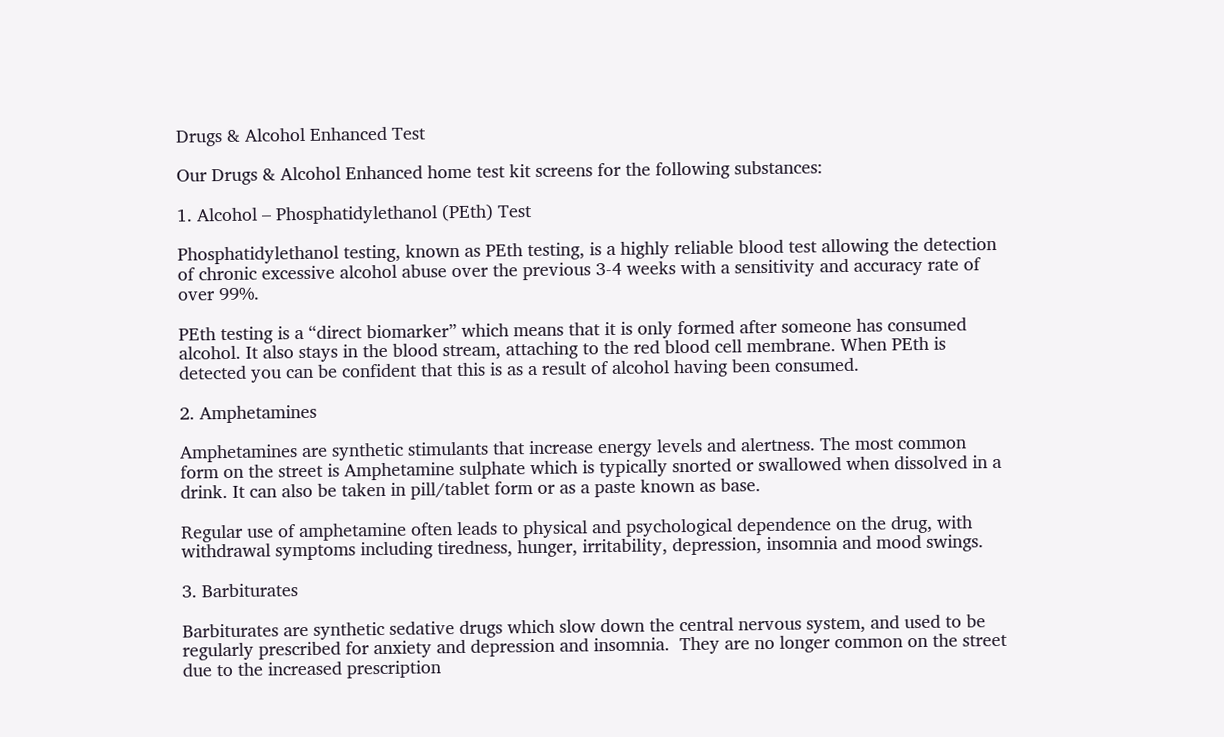Drugs & Alcohol Enhanced Test

Our Drugs & Alcohol Enhanced home test kit screens for the following substances:

1. Alcohol – Phosphatidylethanol (PEth) Test

Phosphatidylethanol testing, known as PEth testing, is a highly reliable blood test allowing the detection of chronic excessive alcohol abuse over the previous 3-4 weeks with a sensitivity and accuracy rate of over 99%.

PEth testing is a “direct biomarker” which means that it is only formed after someone has consumed alcohol. It also stays in the blood stream, attaching to the red blood cell membrane. When PEth is detected you can be confident that this is as a result of alcohol having been consumed.

2. Amphetamines

Amphetamines are synthetic stimulants that increase energy levels and alertness. The most common form on the street is Amphetamine sulphate which is typically snorted or swallowed when dissolved in a drink. It can also be taken in pill/tablet form or as a paste known as base.

Regular use of amphetamine often leads to physical and psychological dependence on the drug, with withdrawal symptoms including tiredness, hunger, irritability, depression, insomnia and mood swings.

3. Barbiturates

Barbiturates are synthetic sedative drugs which slow down the central nervous system, and used to be regularly prescribed for anxiety and depression and insomnia.  They are no longer common on the street due to the increased prescription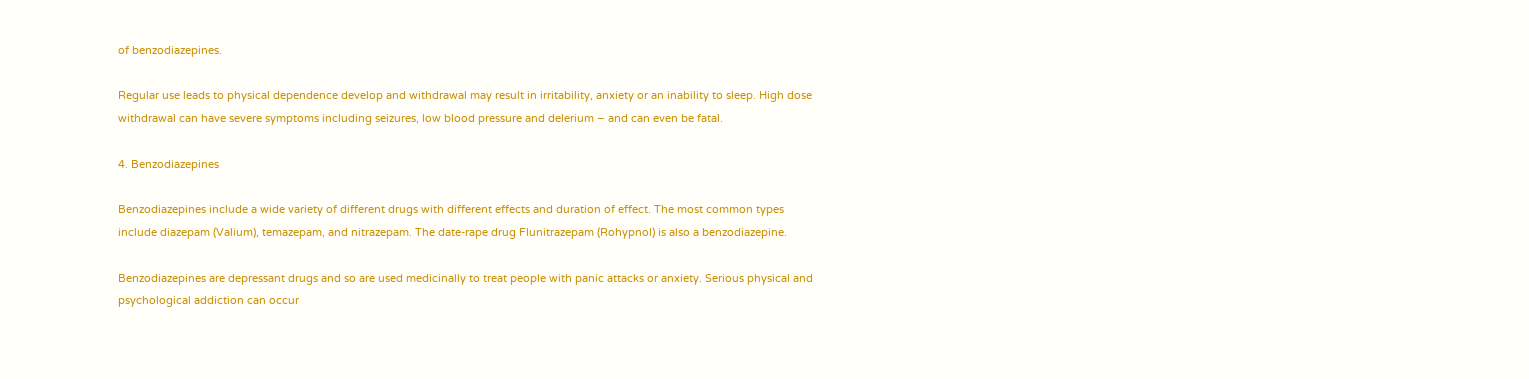of benzodiazepines.

Regular use leads to physical dependence develop and withdrawal may result in irritability, anxiety or an inability to sleep. High dose withdrawal can have severe symptoms including seizures, low blood pressure and delerium – and can even be fatal.

4. Benzodiazepines

Benzodiazepines include a wide variety of different drugs with different effects and duration of effect. The most common types include diazepam (Valium), temazepam, and nitrazepam. The date-rape drug Flunitrazepam (Rohypnol) is also a benzodiazepine.

Benzodiazepines are depressant drugs and so are used medicinally to treat people with panic attacks or anxiety. Serious physical and psychological addiction can occur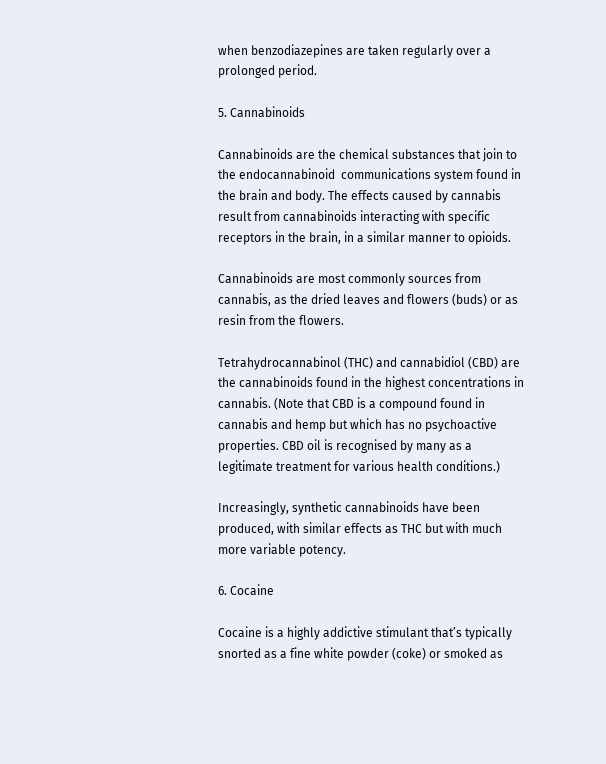when benzodiazepines are taken regularly over a prolonged period.

5. Cannabinoids

Cannabinoids are the chemical substances that join to the endocannabinoid  communications system found in the brain and body. The effects caused by cannabis result from cannabinoids interacting with specific receptors in the brain, in a similar manner to opioids.

Cannabinoids are most commonly sources from cannabis, as the dried leaves and flowers (buds) or as resin from the flowers.

Tetrahydrocannabinol (THC) and cannabidiol (CBD) are the cannabinoids found in the highest concentrations in cannabis. (Note that CBD is a compound found in cannabis and hemp but which has no psychoactive properties. CBD oil is recognised by many as a legitimate treatment for various health conditions.)

Increasingly, synthetic cannabinoids have been produced, with similar effects as THC but with much more variable potency.

6. Cocaine

Cocaine is a highly addictive stimulant that’s typically snorted as a fine white powder (coke) or smoked as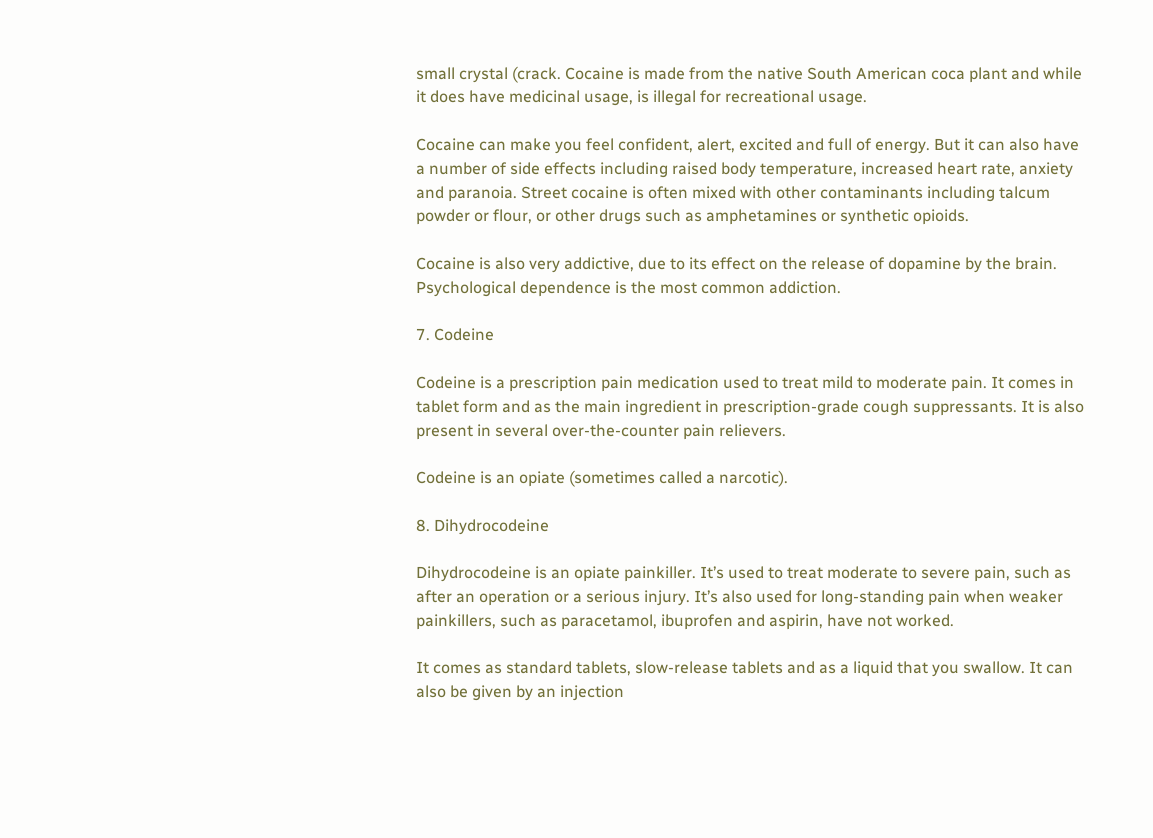small crystal (crack. Cocaine is made from the native South American coca plant and while it does have medicinal usage, is illegal for recreational usage.

Cocaine can make you feel confident, alert, excited and full of energy. But it can also have a number of side effects including raised body temperature, increased heart rate, anxiety and paranoia. Street cocaine is often mixed with other contaminants including talcum powder or flour, or other drugs such as amphetamines or synthetic opioids.

Cocaine is also very addictive, due to its effect on the release of dopamine by the brain. Psychological dependence is the most common addiction.

7. Codeine

Codeine is a prescription pain medication used to treat mild to moderate pain. It comes in tablet form and as the main ingredient in prescription-grade cough suppressants. It is also present in several over-the-counter pain relievers.

Codeine is an opiate (sometimes called a narcotic).

8. Dihydrocodeine

Dihydrocodeine is an opiate painkiller. It’s used to treat moderate to severe pain, such as after an operation or a serious injury. It’s also used for long-standing pain when weaker painkillers, such as paracetamol, ibuprofen and aspirin, have not worked.

It comes as standard tablets, slow-release tablets and as a liquid that you swallow. It can also be given by an injection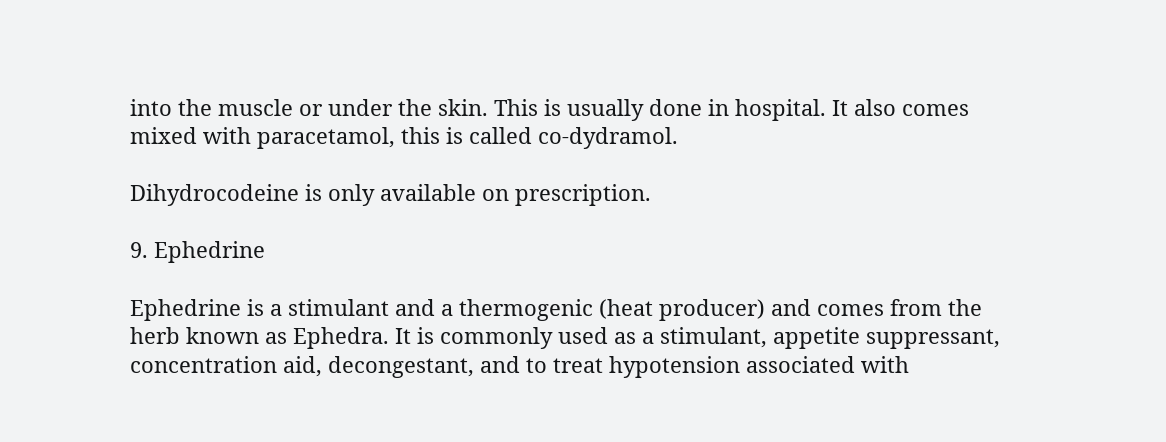into the muscle or under the skin. This is usually done in hospital. It also comes mixed with paracetamol, this is called co-dydramol.

Dihydrocodeine is only available on prescription.

9. Ephedrine

Ephedrine is a stimulant and a thermogenic (heat producer) and comes from the herb known as Ephedra. It is commonly used as a stimulant, appetite suppressant, concentration aid, decongestant, and to treat hypotension associated with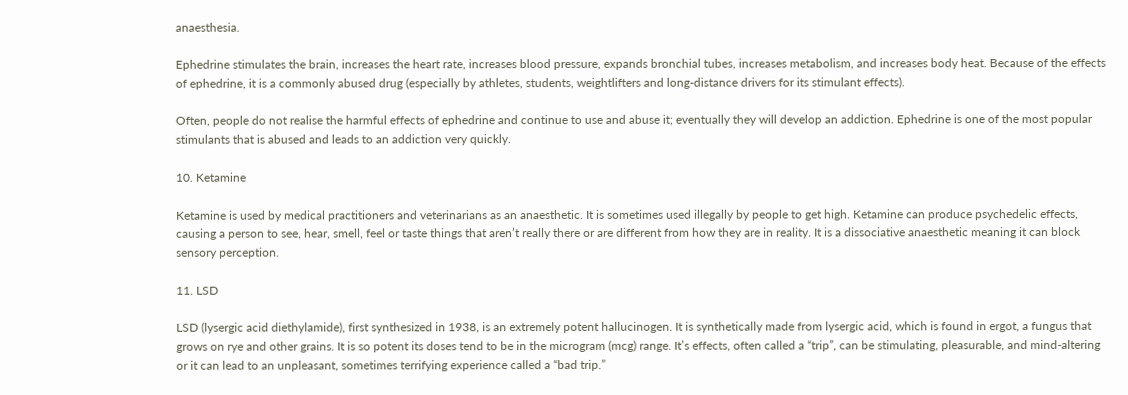anaesthesia.

Ephedrine stimulates the brain, increases the heart rate, increases blood pressure, expands bronchial tubes, increases metabolism, and increases body heat. Because of the effects of ephedrine, it is a commonly abused drug (especially by athletes, students, weightlifters and long-distance drivers for its stimulant effects).

Often, people do not realise the harmful effects of ephedrine and continue to use and abuse it; eventually they will develop an addiction. Ephedrine is one of the most popular stimulants that is abused and leads to an addiction very quickly.

10. Ketamine

Ketamine is used by medical practitioners and veterinarians as an anaesthetic. It is sometimes used illegally by people to get high. Ketamine can produce psychedelic effects, causing a person to see, hear, smell, feel or taste things that aren’t really there or are different from how they are in reality. It is a dissociative anaesthetic meaning it can block sensory perception.

11. LSD

LSD (lysergic acid diethylamide), first synthesized in 1938, is an extremely potent hallucinogen. It is synthetically made from lysergic acid, which is found in ergot, a fungus that grows on rye and other grains. It is so potent its doses tend to be in the microgram (mcg) range. It’s effects, often called a “trip”, can be stimulating, pleasurable, and mind-altering or it can lead to an unpleasant, sometimes terrifying experience called a “bad trip.”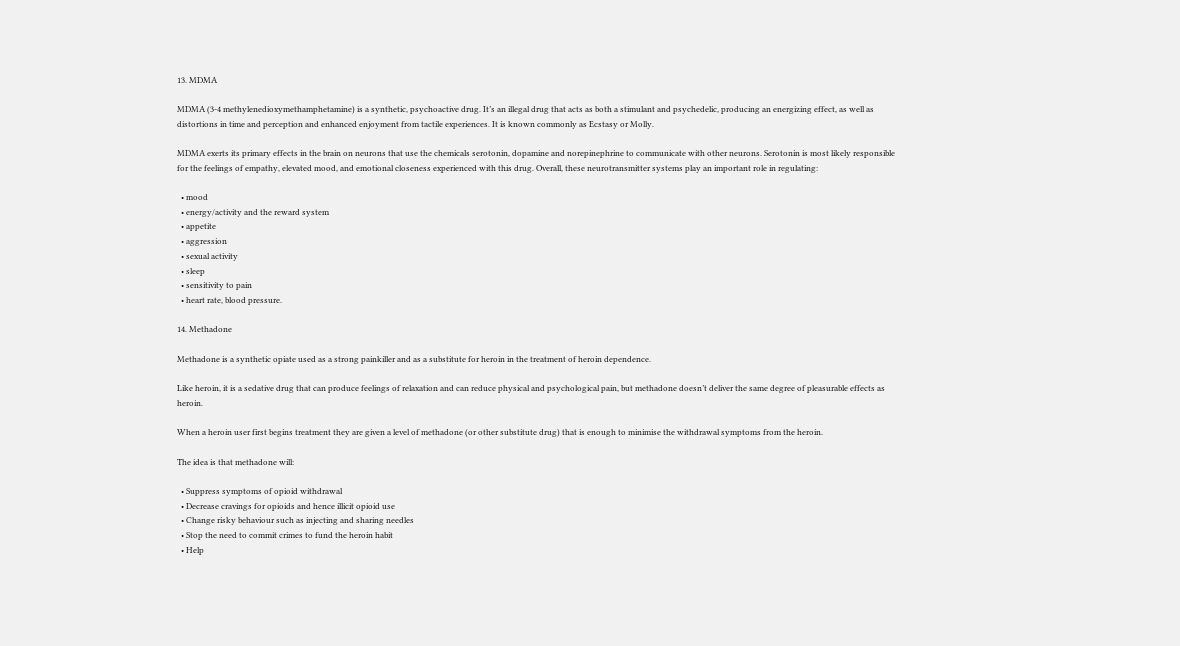13. MDMA

MDMA (3-4 methylenedioxymethamphetamine) is a synthetic, psychoactive drug. It’s an illegal drug that acts as both a stimulant and psychedelic, producing an energizing effect, as well as distortions in time and perception and enhanced enjoyment from tactile experiences. It is known commonly as Ecstasy or Molly.

MDMA exerts its primary effects in the brain on neurons that use the chemicals serotonin, dopamine and norepinephrine to communicate with other neurons. Serotonin is most likely responsible for the feelings of empathy, elevated mood, and emotional closeness experienced with this drug. Overall, these neurotransmitter systems play an important role in regulating:

  • mood
  • energy/activity and the reward system
  • appetite
  • aggression
  • sexual activity
  • sleep
  • sensitivity to pain
  • heart rate, blood pressure.

14. Methadone

Methadone is a synthetic opiate used as a strong painkiller and as a substitute for heroin in the treatment of heroin dependence.

Like heroin, it is a sedative drug that can produce feelings of relaxation and can reduce physical and psychological pain, but methadone doesn’t deliver the same degree of pleasurable effects as heroin.

When a heroin user first begins treatment they are given a level of methadone (or other substitute drug) that is enough to minimise the withdrawal symptoms from the heroin.

The idea is that methadone will:

  • Suppress symptoms of opioid withdrawal
  • Decrease cravings for opioids and hence illicit opioid use
  • Change risky behaviour such as injecting and sharing needles
  • Stop the need to commit crimes to fund the heroin habit
  • Help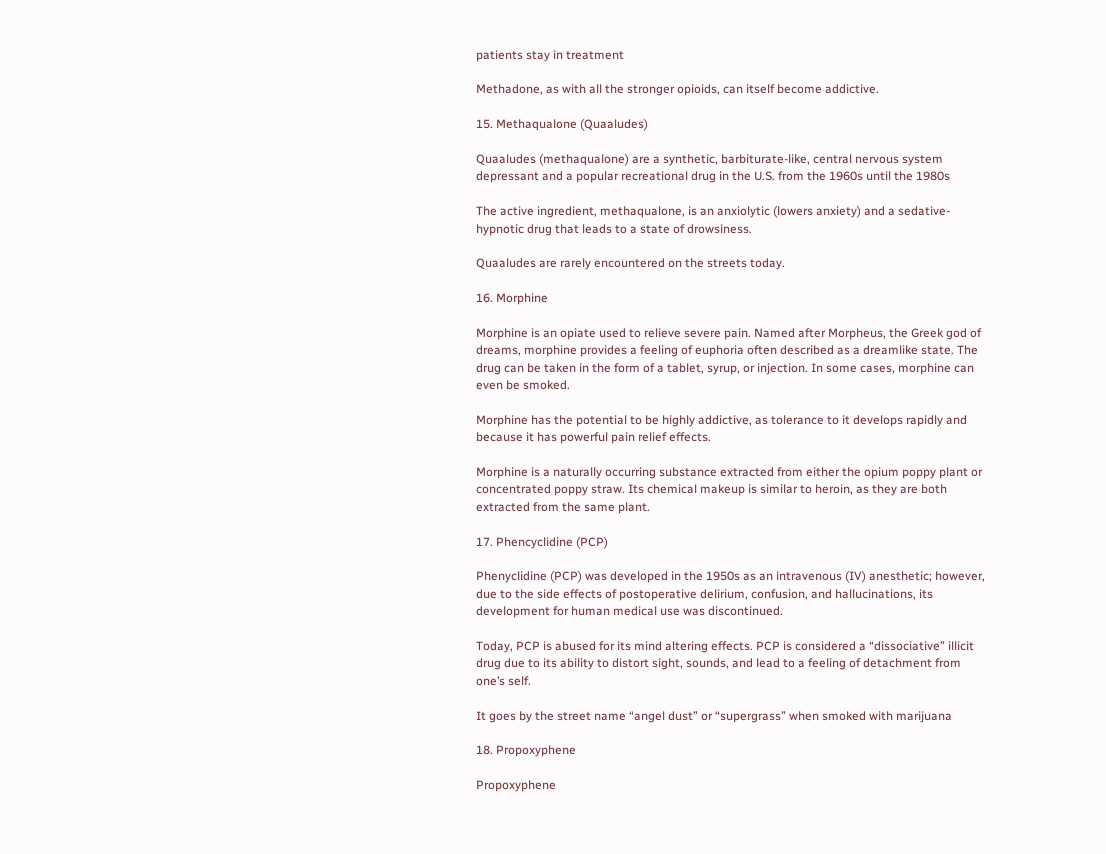patients stay in treatment

Methadone, as with all the stronger opioids, can itself become addictive.

15. Methaqualone (Quaaludes)

Quaaludes (methaqualone) are a synthetic, barbiturate-like, central nervous system depressant and a popular recreational drug in the U.S. from the 1960s until the 1980s

The active ingredient, methaqualone, is an anxiolytic (lowers anxiety) and a sedative-hypnotic drug that leads to a state of drowsiness.

Quaaludes are rarely encountered on the streets today.

16. Morphine

Morphine is an opiate used to relieve severe pain. Named after Morpheus, the Greek god of dreams, morphine provides a feeling of euphoria often described as a dreamlike state. The drug can be taken in the form of a tablet, syrup, or injection. In some cases, morphine can even be smoked.

Morphine has the potential to be highly addictive, as tolerance to it develops rapidly and because it has powerful pain relief effects.

Morphine is a naturally occurring substance extracted from either the opium poppy plant or concentrated poppy straw. Its chemical makeup is similar to heroin, as they are both extracted from the same plant.

17. Phencyclidine (PCP)

Phenyclidine (PCP) was developed in the 1950s as an intravenous (IV) anesthetic; however, due to the side effects of postoperative delirium, confusion, and hallucinations, its development for human medical use was discontinued.

Today, PCP is abused for its mind altering effects. PCP is considered a “dissociative” illicit drug due to its ability to distort sight, sounds, and lead to a feeling of detachment from one’s self.

It goes by the street name “angel dust” or “supergrass” when smoked with marijuana

18. Propoxyphene

Propoxyphene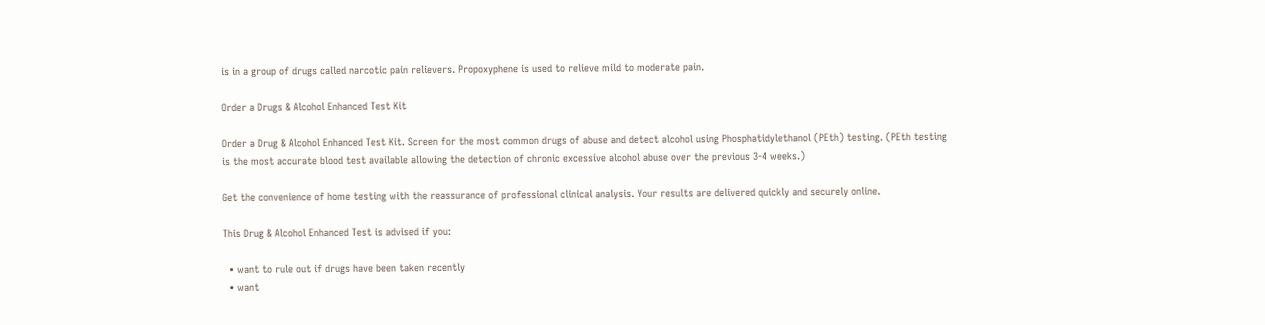is in a group of drugs called narcotic pain relievers. Propoxyphene is used to relieve mild to moderate pain.

Order a Drugs & Alcohol Enhanced Test Kit

Order a Drug & Alcohol Enhanced Test Kit. Screen for the most common drugs of abuse and detect alcohol using Phosphatidylethanol (PEth) testing. (PEth testing is the most accurate blood test available allowing the detection of chronic excessive alcohol abuse over the previous 3-4 weeks.)

Get the convenience of home testing with the reassurance of professional clinical analysis. Your results are delivered quickly and securely online.

This Drug & Alcohol Enhanced Test is advised if you:

  • want to rule out if drugs have been taken recently
  • want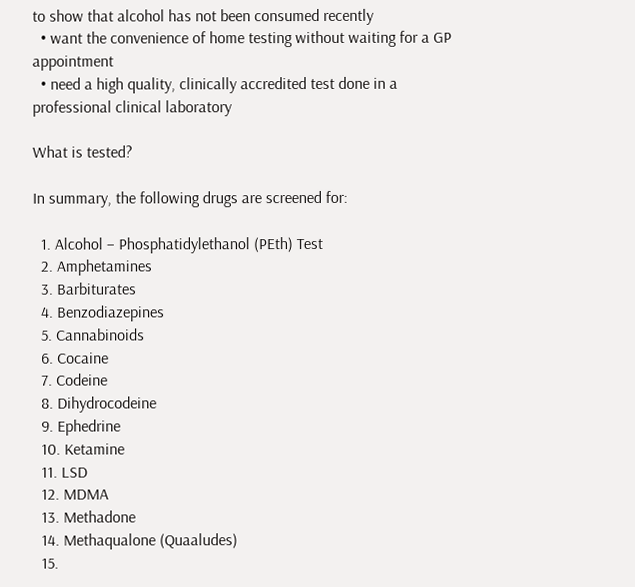to show that alcohol has not been consumed recently
  • want the convenience of home testing without waiting for a GP appointment
  • need a high quality, clinically accredited test done in a professional clinical laboratory

What is tested?

In summary, the following drugs are screened for:

  1. Alcohol – Phosphatidylethanol (PEth) Test
  2. Amphetamines
  3. Barbiturates
  4. Benzodiazepines
  5. Cannabinoids
  6. Cocaine
  7. Codeine
  8. Dihydrocodeine
  9. Ephedrine
  10. Ketamine
  11. LSD
  12. MDMA
  13. Methadone
  14. Methaqualone (Quaaludes)
  15.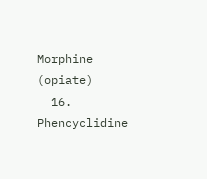Morphine (opiate)
  16. Phencyclidine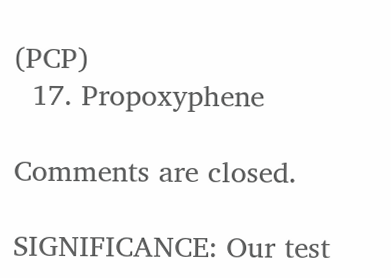(PCP)
  17. Propoxyphene

Comments are closed.

SIGNIFICANCE: Our test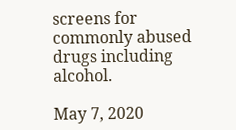screens for commonly abused drugs including alcohol.

May 7, 2020